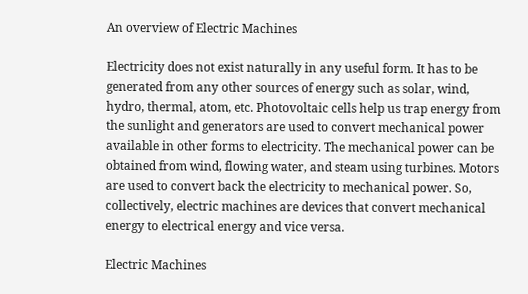An overview of Electric Machines

Electricity does not exist naturally in any useful form. It has to be generated from any other sources of energy such as solar, wind, hydro, thermal, atom, etc. Photovoltaic cells help us trap energy from the sunlight and generators are used to convert mechanical power available in other forms to electricity. The mechanical power can be obtained from wind, flowing water, and steam using turbines. Motors are used to convert back the electricity to mechanical power. So, collectively, electric machines are devices that convert mechanical energy to electrical energy and vice versa.

Electric Machines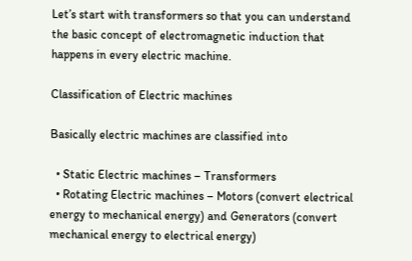Let’s start with transformers so that you can understand the basic concept of electromagnetic induction that happens in every electric machine.

Classification of Electric machines

Basically electric machines are classified into

  • Static Electric machines – Transformers
  • Rotating Electric machines – Motors (convert electrical energy to mechanical energy) and Generators (convert mechanical energy to electrical energy)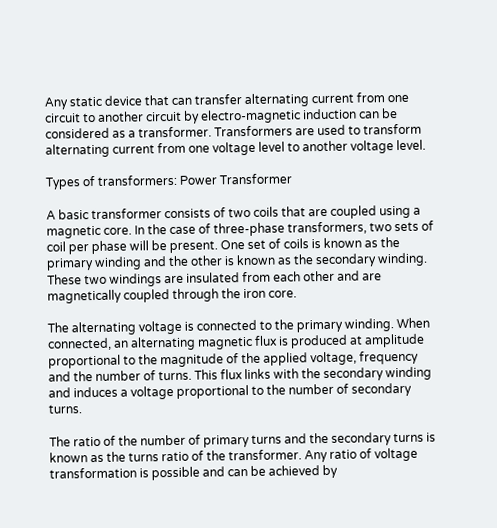Any static device that can transfer alternating current from one circuit to another circuit by electro-magnetic induction can be considered as a transformer. Transformers are used to transform alternating current from one voltage level to another voltage level.

Types of transformers: Power Transformer

A basic transformer consists of two coils that are coupled using a magnetic core. In the case of three-phase transformers, two sets of coil per phase will be present. One set of coils is known as the primary winding and the other is known as the secondary winding. These two windings are insulated from each other and are magnetically coupled through the iron core.

The alternating voltage is connected to the primary winding. When connected, an alternating magnetic flux is produced at amplitude proportional to the magnitude of the applied voltage, frequency and the number of turns. This flux links with the secondary winding and induces a voltage proportional to the number of secondary turns.

The ratio of the number of primary turns and the secondary turns is known as the turns ratio of the transformer. Any ratio of voltage transformation is possible and can be achieved by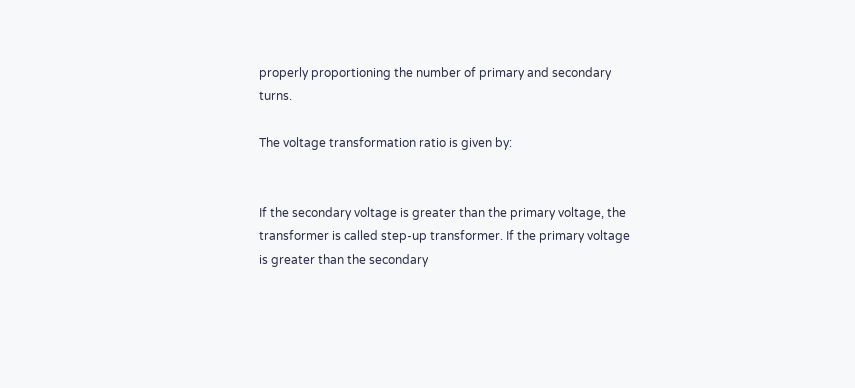properly proportioning the number of primary and secondary turns.

The voltage transformation ratio is given by:


If the secondary voltage is greater than the primary voltage, the transformer is called step-up transformer. If the primary voltage is greater than the secondary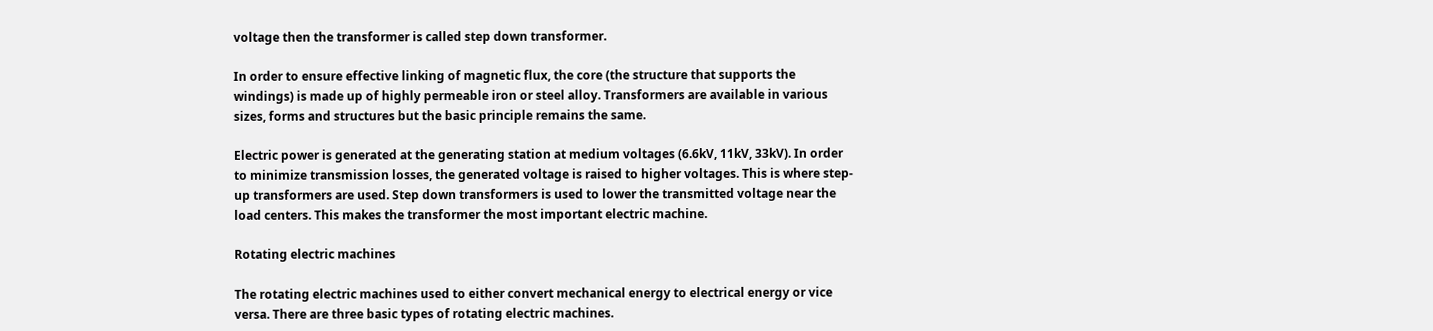voltage then the transformer is called step down transformer.

In order to ensure effective linking of magnetic flux, the core (the structure that supports the windings) is made up of highly permeable iron or steel alloy. Transformers are available in various sizes, forms and structures but the basic principle remains the same.

Electric power is generated at the generating station at medium voltages (6.6kV, 11kV, 33kV). In order to minimize transmission losses, the generated voltage is raised to higher voltages. This is where step-up transformers are used. Step down transformers is used to lower the transmitted voltage near the load centers. This makes the transformer the most important electric machine.

Rotating electric machines

The rotating electric machines used to either convert mechanical energy to electrical energy or vice versa. There are three basic types of rotating electric machines.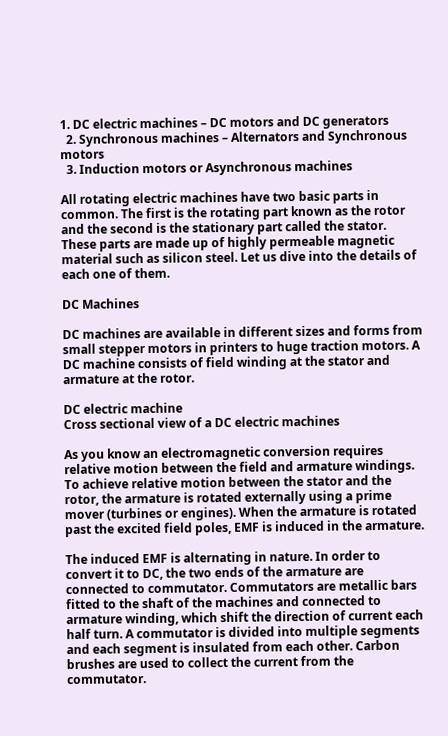1. DC electric machines – DC motors and DC generators
  2. Synchronous machines – Alternators and Synchronous motors
  3. Induction motors or Asynchronous machines

All rotating electric machines have two basic parts in common. The first is the rotating part known as the rotor and the second is the stationary part called the stator. These parts are made up of highly permeable magnetic material such as silicon steel. Let us dive into the details of each one of them.

DC Machines

DC machines are available in different sizes and forms from small stepper motors in printers to huge traction motors. A DC machine consists of field winding at the stator and armature at the rotor.

DC electric machine
Cross sectional view of a DC electric machines

As you know an electromagnetic conversion requires relative motion between the field and armature windings. To achieve relative motion between the stator and the rotor, the armature is rotated externally using a prime mover (turbines or engines). When the armature is rotated past the excited field poles, EMF is induced in the armature.

The induced EMF is alternating in nature. In order to convert it to DC, the two ends of the armature are connected to commutator. Commutators are metallic bars fitted to the shaft of the machines and connected to armature winding, which shift the direction of current each half turn. A commutator is divided into multiple segments and each segment is insulated from each other. Carbon brushes are used to collect the current from the commutator.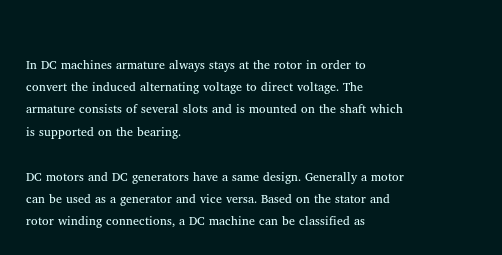In DC machines armature always stays at the rotor in order to convert the induced alternating voltage to direct voltage. The armature consists of several slots and is mounted on the shaft which is supported on the bearing.

DC motors and DC generators have a same design. Generally a motor can be used as a generator and vice versa. Based on the stator and rotor winding connections, a DC machine can be classified as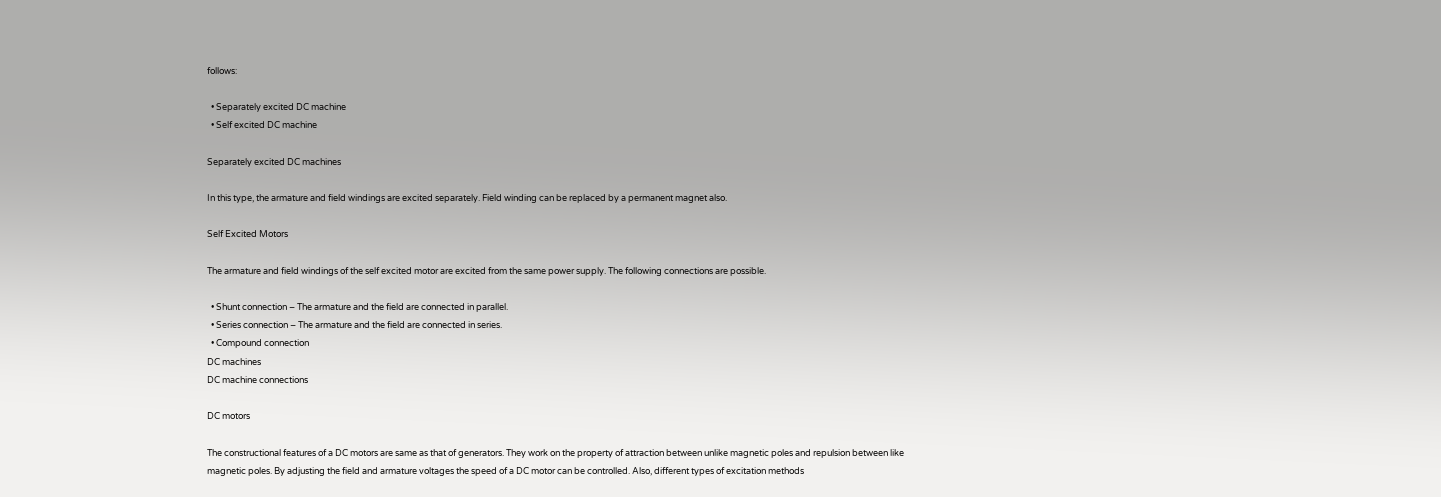follows:

  • Separately excited DC machine
  • Self excited DC machine

Separately excited DC machines

In this type, the armature and field windings are excited separately. Field winding can be replaced by a permanent magnet also.

Self Excited Motors

The armature and field windings of the self excited motor are excited from the same power supply. The following connections are possible.

  • Shunt connection – The armature and the field are connected in parallel.
  • Series connection – The armature and the field are connected in series.
  • Compound connection
DC machines
DC machine connections

DC motors

The constructional features of a DC motors are same as that of generators. They work on the property of attraction between unlike magnetic poles and repulsion between like magnetic poles. By adjusting the field and armature voltages the speed of a DC motor can be controlled. Also, different types of excitation methods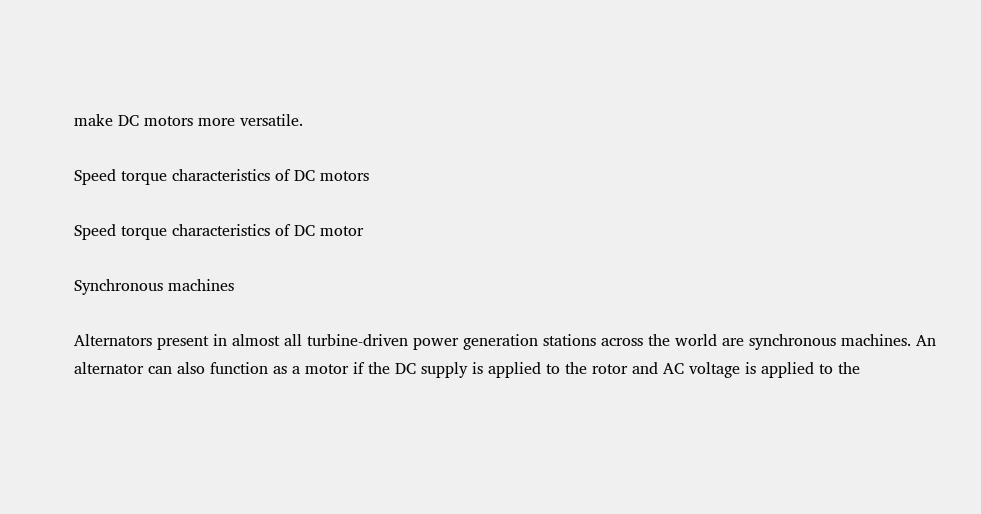make DC motors more versatile.

Speed torque characteristics of DC motors

Speed torque characteristics of DC motor

Synchronous machines

Alternators present in almost all turbine-driven power generation stations across the world are synchronous machines. An alternator can also function as a motor if the DC supply is applied to the rotor and AC voltage is applied to the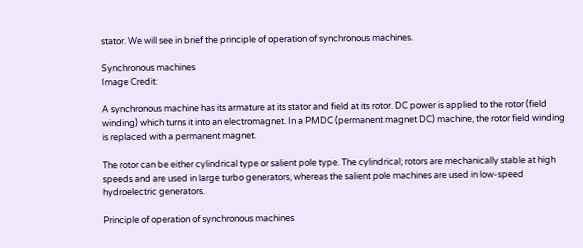stator. We will see in brief the principle of operation of synchronous machines.

Synchronous machines
Image Credit:

A synchronous machine has its armature at its stator and field at its rotor. DC power is applied to the rotor (field winding) which turns it into an electromagnet. In a PMDC (permanent magnet DC) machine, the rotor field winding is replaced with a permanent magnet.

The rotor can be either cylindrical type or salient pole type. The cylindrical; rotors are mechanically stable at high speeds and are used in large turbo generators, whereas the salient pole machines are used in low-speed hydroelectric generators.

Principle of operation of synchronous machines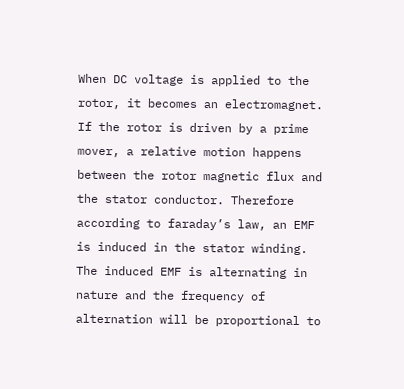When DC voltage is applied to the rotor, it becomes an electromagnet. If the rotor is driven by a prime mover, a relative motion happens between the rotor magnetic flux and the stator conductor. Therefore according to faraday’s law, an EMF is induced in the stator winding. The induced EMF is alternating in nature and the frequency of alternation will be proportional to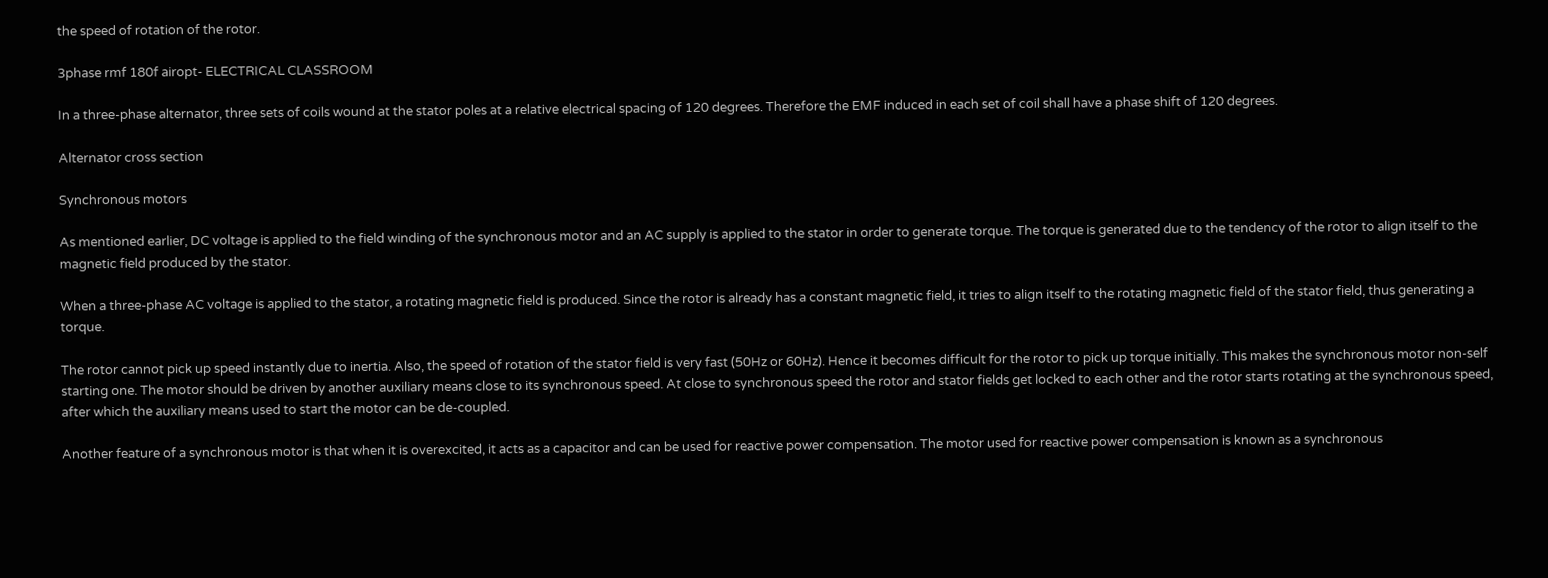the speed of rotation of the rotor.

3phase rmf 180f airopt- ELECTRICAL CLASSROOM

In a three-phase alternator, three sets of coils wound at the stator poles at a relative electrical spacing of 120 degrees. Therefore the EMF induced in each set of coil shall have a phase shift of 120 degrees.

Alternator cross section

Synchronous motors

As mentioned earlier, DC voltage is applied to the field winding of the synchronous motor and an AC supply is applied to the stator in order to generate torque. The torque is generated due to the tendency of the rotor to align itself to the magnetic field produced by the stator.

When a three-phase AC voltage is applied to the stator, a rotating magnetic field is produced. Since the rotor is already has a constant magnetic field, it tries to align itself to the rotating magnetic field of the stator field, thus generating a torque.

The rotor cannot pick up speed instantly due to inertia. Also, the speed of rotation of the stator field is very fast (50Hz or 60Hz). Hence it becomes difficult for the rotor to pick up torque initially. This makes the synchronous motor non-self starting one. The motor should be driven by another auxiliary means close to its synchronous speed. At close to synchronous speed the rotor and stator fields get locked to each other and the rotor starts rotating at the synchronous speed, after which the auxiliary means used to start the motor can be de-coupled.

Another feature of a synchronous motor is that when it is overexcited, it acts as a capacitor and can be used for reactive power compensation. The motor used for reactive power compensation is known as a synchronous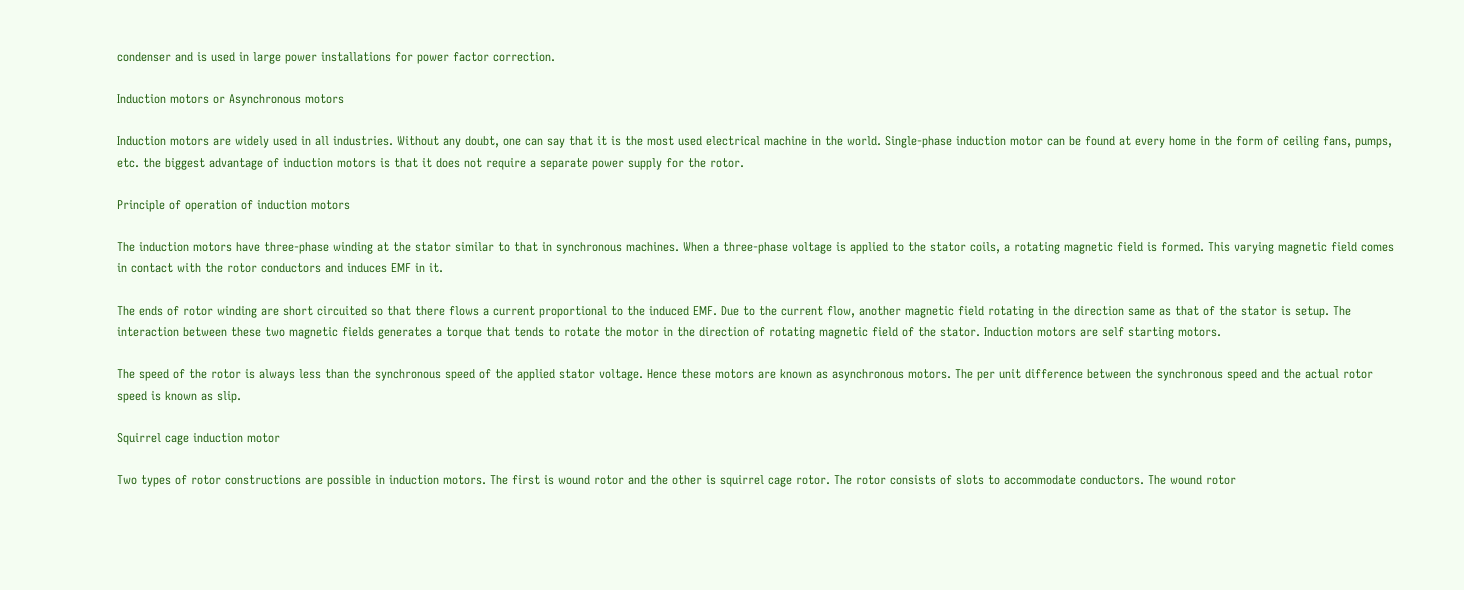condenser and is used in large power installations for power factor correction.

Induction motors or Asynchronous motors

Induction motors are widely used in all industries. Without any doubt, one can say that it is the most used electrical machine in the world. Single-phase induction motor can be found at every home in the form of ceiling fans, pumps, etc. the biggest advantage of induction motors is that it does not require a separate power supply for the rotor.

Principle of operation of induction motors

The induction motors have three-phase winding at the stator similar to that in synchronous machines. When a three-phase voltage is applied to the stator coils, a rotating magnetic field is formed. This varying magnetic field comes in contact with the rotor conductors and induces EMF in it.

The ends of rotor winding are short circuited so that there flows a current proportional to the induced EMF. Due to the current flow, another magnetic field rotating in the direction same as that of the stator is setup. The interaction between these two magnetic fields generates a torque that tends to rotate the motor in the direction of rotating magnetic field of the stator. Induction motors are self starting motors.

The speed of the rotor is always less than the synchronous speed of the applied stator voltage. Hence these motors are known as asynchronous motors. The per unit difference between the synchronous speed and the actual rotor speed is known as slip.

Squirrel cage induction motor

Two types of rotor constructions are possible in induction motors. The first is wound rotor and the other is squirrel cage rotor. The rotor consists of slots to accommodate conductors. The wound rotor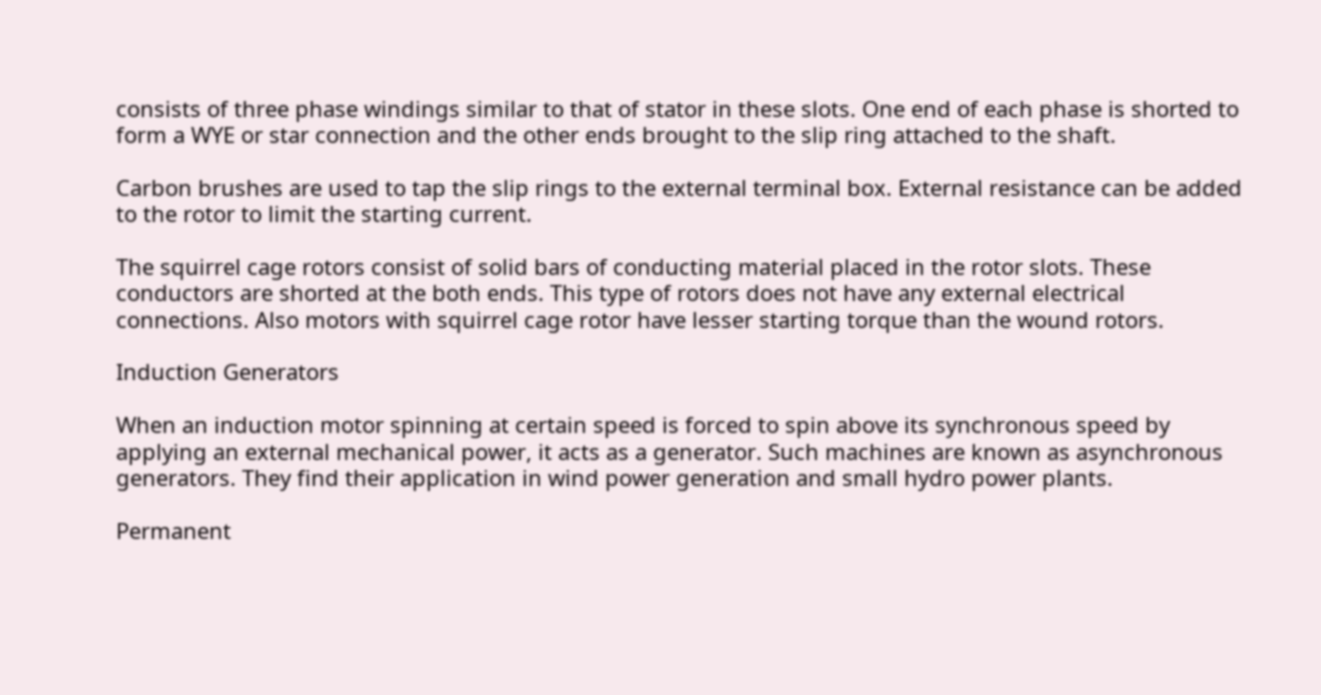consists of three phase windings similar to that of stator in these slots. One end of each phase is shorted to form a WYE or star connection and the other ends brought to the slip ring attached to the shaft.

Carbon brushes are used to tap the slip rings to the external terminal box. External resistance can be added to the rotor to limit the starting current.

The squirrel cage rotors consist of solid bars of conducting material placed in the rotor slots. These conductors are shorted at the both ends. This type of rotors does not have any external electrical connections. Also motors with squirrel cage rotor have lesser starting torque than the wound rotors.

Induction Generators

When an induction motor spinning at certain speed is forced to spin above its synchronous speed by applying an external mechanical power, it acts as a generator. Such machines are known as asynchronous generators. They find their application in wind power generation and small hydro power plants.

Permanent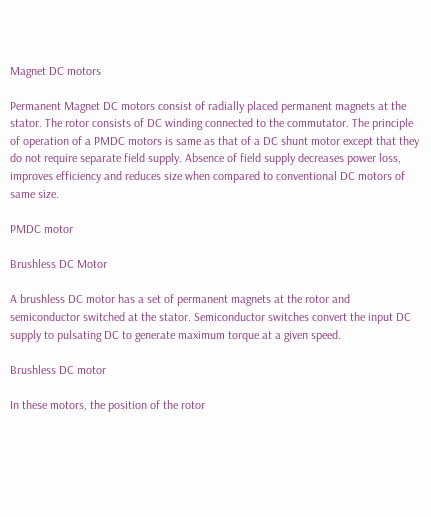Magnet DC motors

Permanent Magnet DC motors consist of radially placed permanent magnets at the stator. The rotor consists of DC winding connected to the commutator. The principle of operation of a PMDC motors is same as that of a DC shunt motor except that they do not require separate field supply. Absence of field supply decreases power loss, improves efficiency and reduces size when compared to conventional DC motors of same size.

PMDC motor

Brushless DC Motor

A brushless DC motor has a set of permanent magnets at the rotor and semiconductor switched at the stator. Semiconductor switches convert the input DC supply to pulsating DC to generate maximum torque at a given speed.

Brushless DC motor

In these motors, the position of the rotor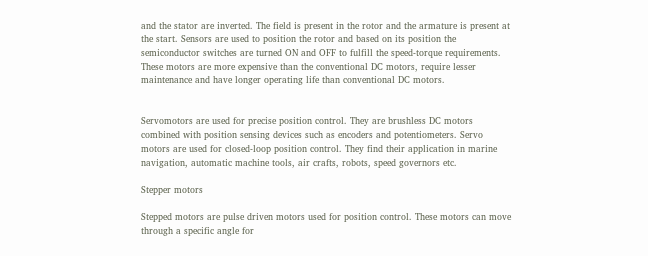and the stator are inverted. The field is present in the rotor and the armature is present at the start. Sensors are used to position the rotor and based on its position the semiconductor switches are turned ON and OFF to fulfill the speed-torque requirements. These motors are more expensive than the conventional DC motors, require lesser maintenance and have longer operating life than conventional DC motors.


Servomotors are used for precise position control. They are brushless DC motors combined with position sensing devices such as encoders and potentiometers. Servo motors are used for closed-loop position control. They find their application in marine navigation, automatic machine tools, air crafts, robots, speed governors etc.

Stepper motors

Stepped motors are pulse driven motors used for position control. These motors can move through a specific angle for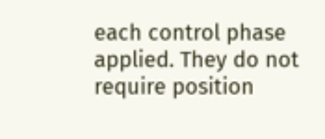each control phase applied. They do not require position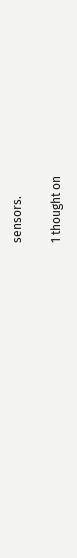sensors.

1 thought on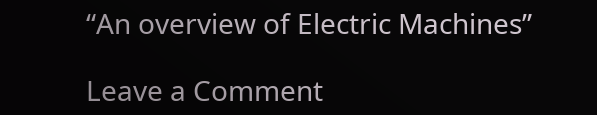“An overview of Electric Machines”

Leave a Comment